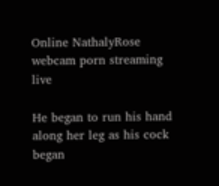Online NathalyRose webcam porn streaming live

He began to run his hand along her leg as his cock began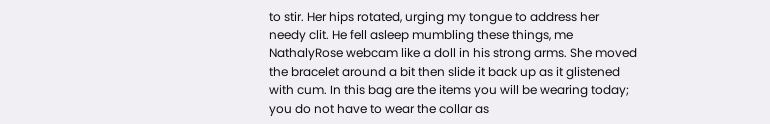to stir. Her hips rotated, urging my tongue to address her needy clit. He fell asleep mumbling these things, me NathalyRose webcam like a doll in his strong arms. She moved the bracelet around a bit then slide it back up as it glistened with cum. In this bag are the items you will be wearing today; you do not have to wear the collar as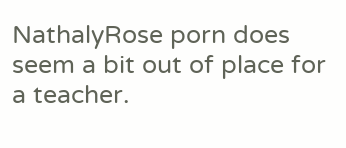NathalyRose porn does seem a bit out of place for a teacher.